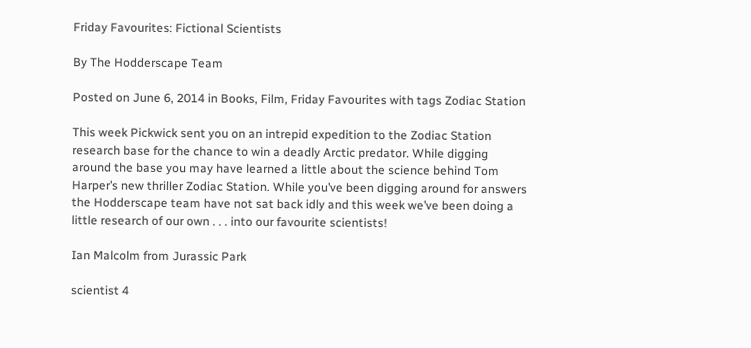Friday Favourites: Fictional Scientists

By The Hodderscape Team

Posted on June 6, 2014 in Books, Film, Friday Favourites with tags Zodiac Station

This week Pickwick sent you on an intrepid expedition to the Zodiac Station research base for the chance to win a deadly Arctic predator. While digging around the base you may have learned a little about the science behind Tom Harper’s new thriller Zodiac Station. While you’ve been digging around for answers the Hodderscape team have not sat back idly and this week we’ve been doing a little research of our own . . . into our favourite scientists!

Ian Malcolm from Jurassic Park

scientist 4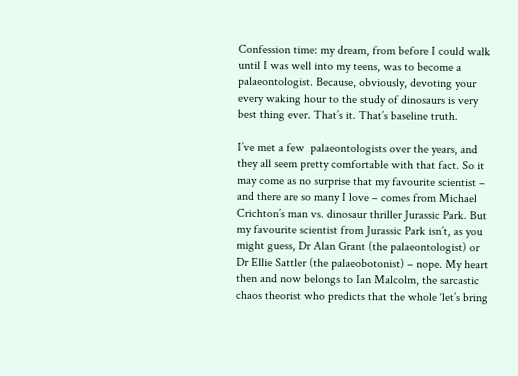Confession time: my dream, from before I could walk until I was well into my teens, was to become a palaeontologist. Because, obviously, devoting your every waking hour to the study of dinosaurs is very best thing ever. That’s it. That’s baseline truth.

I’ve met a few  palaeontologists over the years, and they all seem pretty comfortable with that fact. So it may come as no surprise that my favourite scientist – and there are so many I love – comes from Michael Crichton’s man vs. dinosaur thriller Jurassic Park. But my favourite scientist from Jurassic Park isn’t, as you might guess, Dr Alan Grant (the palaeontologist) or Dr Ellie Sattler (the palaeobotonist) – nope. My heart then and now belongs to Ian Malcolm, the sarcastic chaos theorist who predicts that the whole ‘let’s bring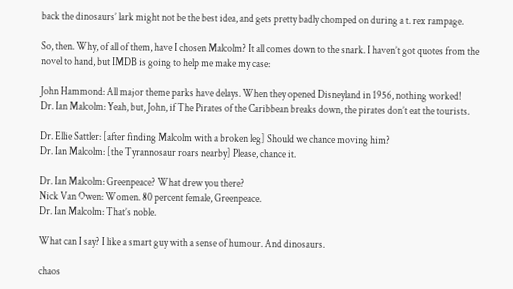back the dinosaurs’ lark might not be the best idea, and gets pretty badly chomped on during a t. rex rampage.

So, then. Why, of all of them, have I chosen Malcolm? It all comes down to the snark. I haven’t got quotes from the novel to hand, but IMDB is going to help me make my case:

John Hammond: All major theme parks have delays. When they opened Disneyland in 1956, nothing worked!
Dr. Ian Malcolm: Yeah, but, John, if The Pirates of the Caribbean breaks down, the pirates don’t eat the tourists.

Dr. Ellie Sattler: [after finding Malcolm with a broken leg] Should we chance moving him?
Dr. Ian Malcolm: [the Tyrannosaur roars nearby] Please, chance it.

Dr. Ian Malcolm: Greenpeace? What drew you there?
Nick Van Owen: Women. 80 percent female, Greenpeace.
Dr. Ian Malcolm: That’s noble.

What can I say? I like a smart guy with a sense of humour. And dinosaurs.

chaos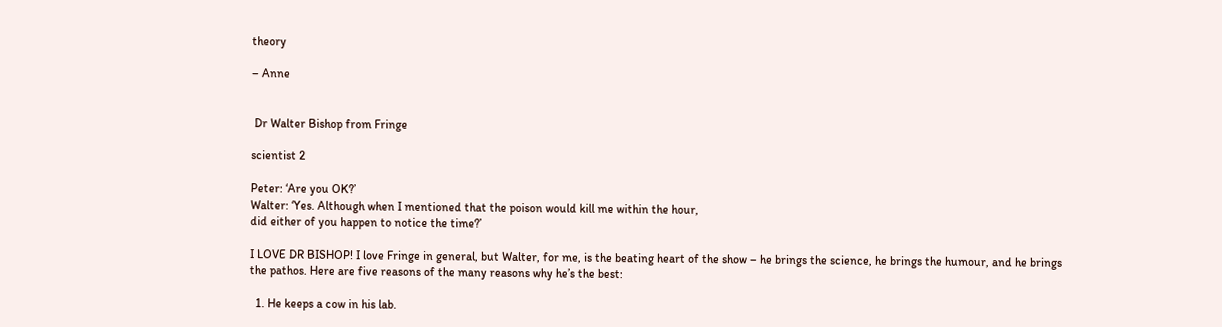theory

– Anne


 Dr Walter Bishop from Fringe

scientist 2

Peter: ‘Are you OK?’
Walter: ‘Yes. Although when I mentioned that the poison would kill me within the hour,
did either of you happen to notice the time?’

I LOVE DR BISHOP! I love Fringe in general, but Walter, for me, is the beating heart of the show – he brings the science, he brings the humour, and he brings the pathos. Here are five reasons of the many reasons why he’s the best:

  1. He keeps a cow in his lab.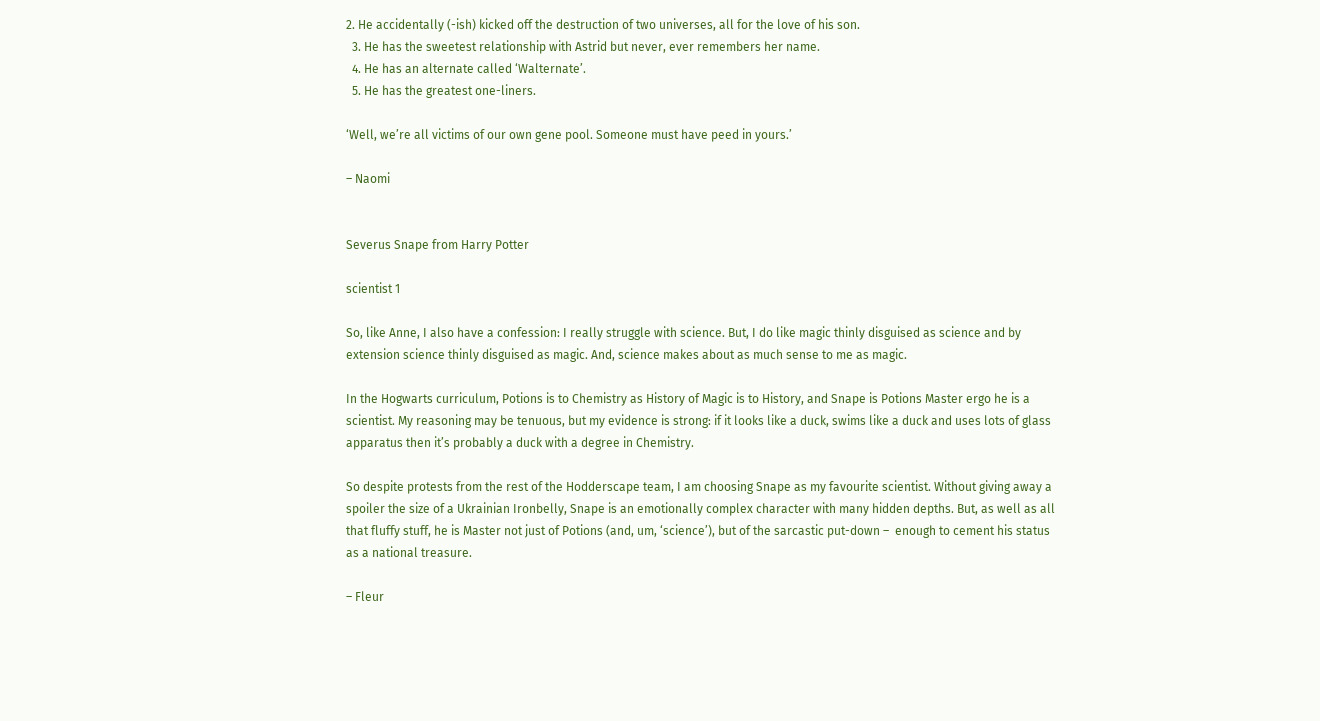2. He accidentally (-ish) kicked off the destruction of two universes, all for the love of his son.
  3. He has the sweetest relationship with Astrid but never, ever remembers her name.
  4. He has an alternate called ‘Walternate’.
  5. He has the greatest one-liners.

‘Well, we’re all victims of our own gene pool. Someone must have peed in yours.’

– Naomi


Severus Snape from Harry Potter

scientist 1

So, like Anne, I also have a confession: I really struggle with science. But, I do like magic thinly disguised as science and by extension science thinly disguised as magic. And, science makes about as much sense to me as magic.

In the Hogwarts curriculum, Potions is to Chemistry as History of Magic is to History, and Snape is Potions Master ergo he is a scientist. My reasoning may be tenuous, but my evidence is strong: if it looks like a duck, swims like a duck and uses lots of glass apparatus then it’s probably a duck with a degree in Chemistry.

So despite protests from the rest of the Hodderscape team, I am choosing Snape as my favourite scientist. Without giving away a spoiler the size of a Ukrainian Ironbelly, Snape is an emotionally complex character with many hidden depths. But, as well as all that fluffy stuff, he is Master not just of Potions (and, um, ‘science’), but of the sarcastic put-down –  enough to cement his status as a national treasure.

– Fleur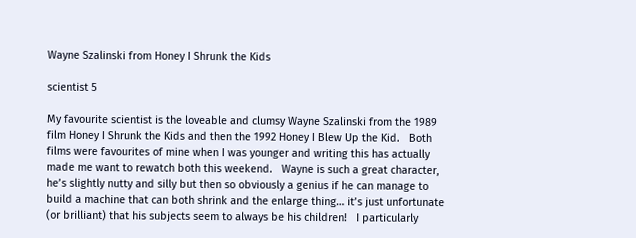Wayne Szalinski from Honey I Shrunk the Kids

scientist 5

My favourite scientist is the loveable and clumsy Wayne Szalinski from the 1989 film Honey I Shrunk the Kids and then the 1992 Honey I Blew Up the Kid.   Both films were favourites of mine when I was younger and writing this has actually made me want to rewatch both this weekend.   Wayne is such a great character, he’s slightly nutty and silly but then so obviously a genius if he can manage to build a machine that can both shrink and the enlarge thing… it’s just unfortunate (or brilliant) that his subjects seem to always be his children!   I particularly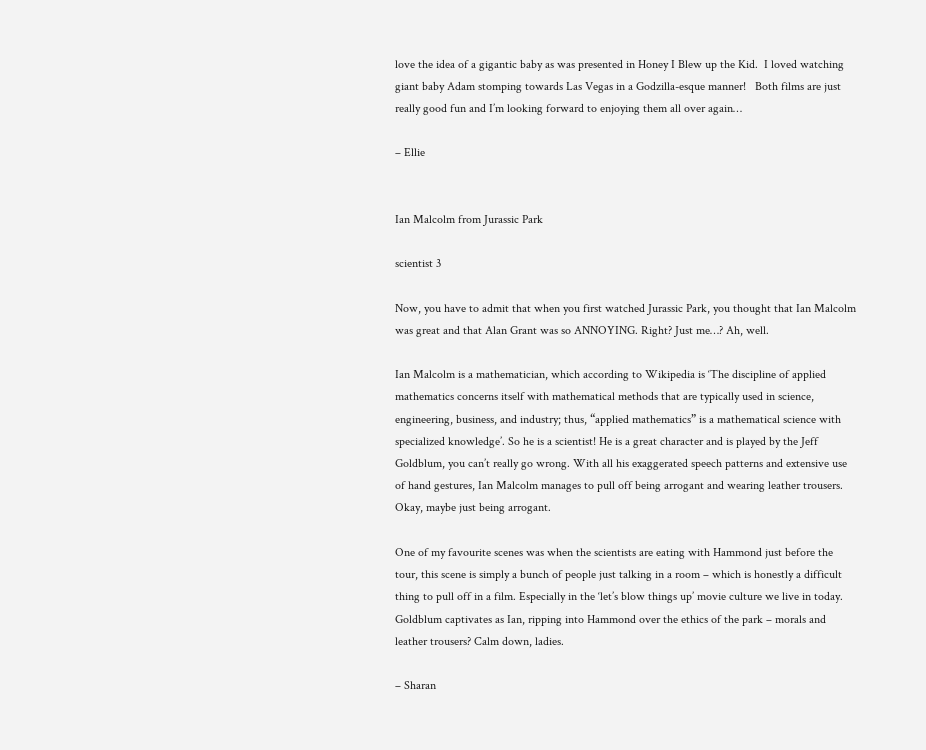love the idea of a gigantic baby as was presented in Honey I Blew up the Kid.  I loved watching giant baby Adam stomping towards Las Vegas in a Godzilla-esque manner!   Both films are just really good fun and I’m looking forward to enjoying them all over again…

– Ellie


Ian Malcolm from Jurassic Park

scientist 3

Now, you have to admit that when you first watched Jurassic Park, you thought that Ian Malcolm was great and that Alan Grant was so ANNOYING. Right? Just me…? Ah, well.

Ian Malcolm is a mathematician, which according to Wikipedia is ‘The discipline of applied mathematics concerns itself with mathematical methods that are typically used in science, engineering, business, and industry; thus, “applied mathematics” is a mathematical science with specialized knowledge’. So he is a scientist! He is a great character and is played by the Jeff Goldblum, you can’t really go wrong. With all his exaggerated speech patterns and extensive use of hand gestures, Ian Malcolm manages to pull off being arrogant and wearing leather trousers. Okay, maybe just being arrogant.

One of my favourite scenes was when the scientists are eating with Hammond just before the tour, this scene is simply a bunch of people just talking in a room – which is honestly a difficult thing to pull off in a film. Especially in the ‘let’s blow things up’ movie culture we live in today. Goldblum captivates as Ian, ripping into Hammond over the ethics of the park – morals and leather trousers? Calm down, ladies.

– Sharan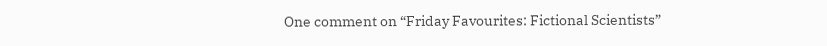One comment on “Friday Favourites: Fictional Scientists”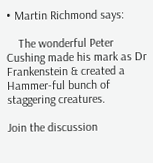• Martin Richmond says:

    The wonderful Peter Cushing made his mark as Dr Frankenstein & created a Hammer-ful bunch of staggering creatures.

Join the discussion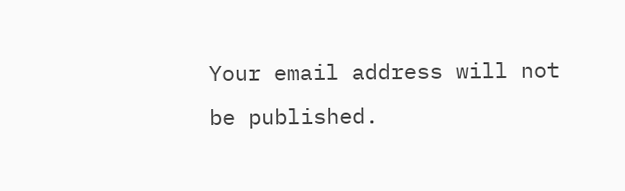Your email address will not be published.